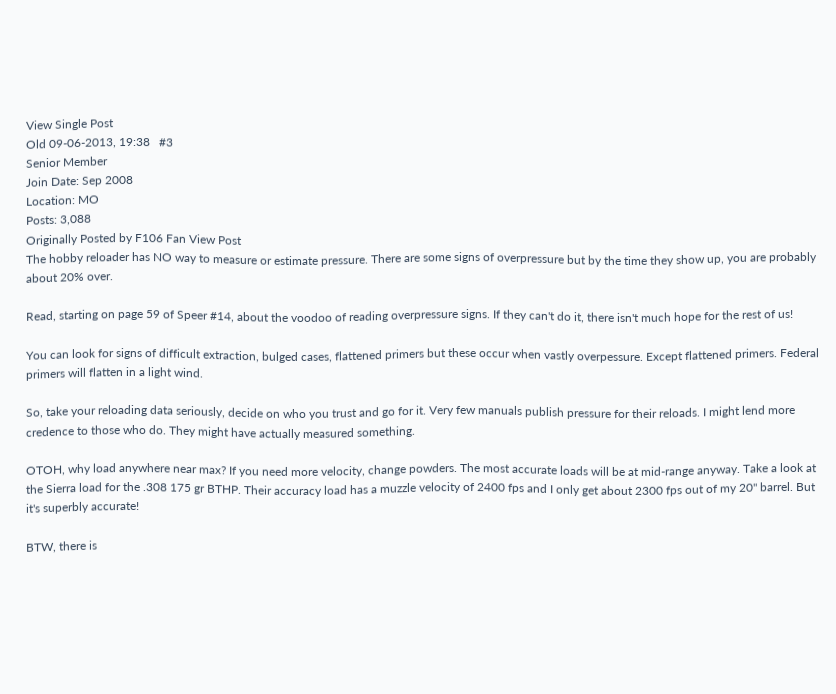View Single Post
Old 09-06-2013, 19:38   #3
Senior Member
Join Date: Sep 2008
Location: MO
Posts: 3,088
Originally Posted by F106 Fan View Post
The hobby reloader has NO way to measure or estimate pressure. There are some signs of overpressure but by the time they show up, you are probably about 20% over.

Read, starting on page 59 of Speer #14, about the voodoo of reading overpressure signs. If they can't do it, there isn't much hope for the rest of us!

You can look for signs of difficult extraction, bulged cases, flattened primers but these occur when vastly overpessure. Except flattened primers. Federal primers will flatten in a light wind.

So, take your reloading data seriously, decide on who you trust and go for it. Very few manuals publish pressure for their reloads. I might lend more credence to those who do. They might have actually measured something.

OTOH, why load anywhere near max? If you need more velocity, change powders. The most accurate loads will be at mid-range anyway. Take a look at the Sierra load for the .308 175 gr BTHP. Their accuracy load has a muzzle velocity of 2400 fps and I only get about 2300 fps out of my 20" barrel. But it's superbly accurate!

BTW, there is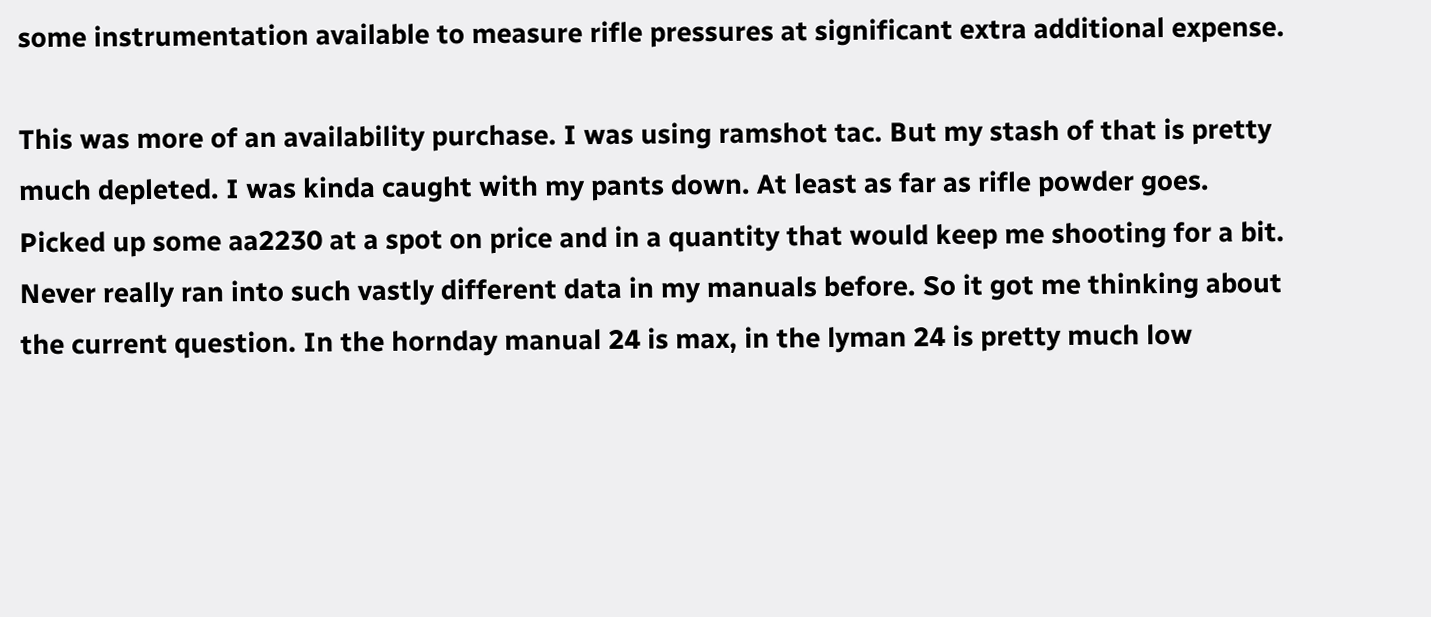some instrumentation available to measure rifle pressures at significant extra additional expense.

This was more of an availability purchase. I was using ramshot tac. But my stash of that is pretty much depleted. I was kinda caught with my pants down. At least as far as rifle powder goes. Picked up some aa2230 at a spot on price and in a quantity that would keep me shooting for a bit. Never really ran into such vastly different data in my manuals before. So it got me thinking about the current question. In the hornday manual 24 is max, in the lyman 24 is pretty much low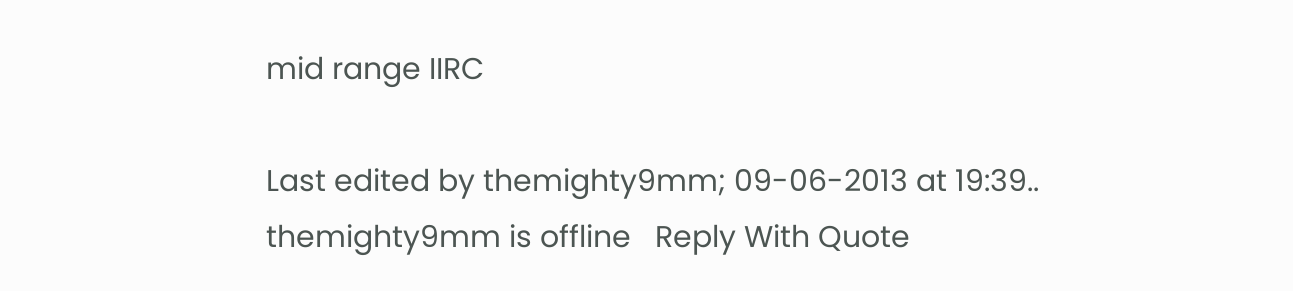mid range IIRC

Last edited by themighty9mm; 09-06-2013 at 19:39..
themighty9mm is offline   Reply With Quote